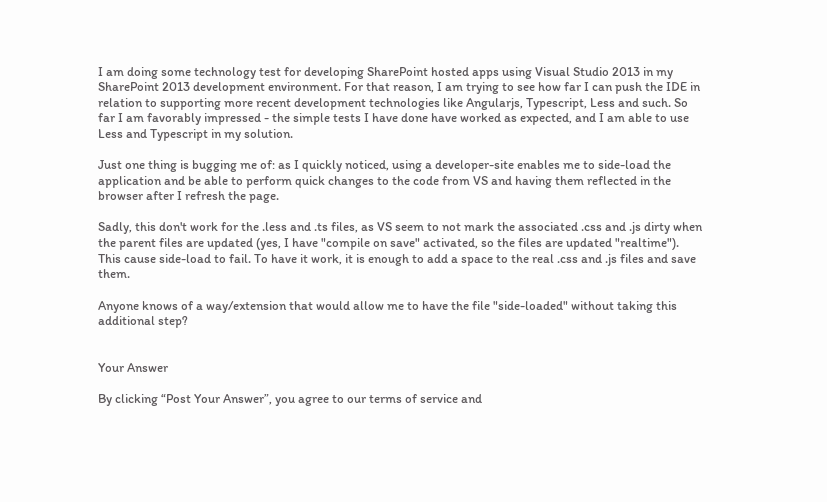I am doing some technology test for developing SharePoint hosted apps using Visual Studio 2013 in my SharePoint 2013 development environment. For that reason, I am trying to see how far I can push the IDE in relation to supporting more recent development technologies like Angularjs, Typescript, Less and such. So far I am favorably impressed - the simple tests I have done have worked as expected, and I am able to use Less and Typescript in my solution.

Just one thing is bugging me of: as I quickly noticed, using a developer-site enables me to side-load the application and be able to perform quick changes to the code from VS and having them reflected in the browser after I refresh the page.

Sadly, this don't work for the .less and .ts files, as VS seem to not mark the associated .css and .js dirty when the parent files are updated (yes, I have "compile on save" activated, so the files are updated "realtime"). This cause side-load to fail. To have it work, it is enough to add a space to the real .css and .js files and save them.

Anyone knows of a way/extension that would allow me to have the file "side-loaded" without taking this additional step?


Your Answer

By clicking “Post Your Answer”, you agree to our terms of service and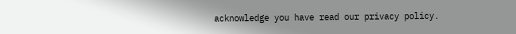acknowledge you have read our privacy policy.